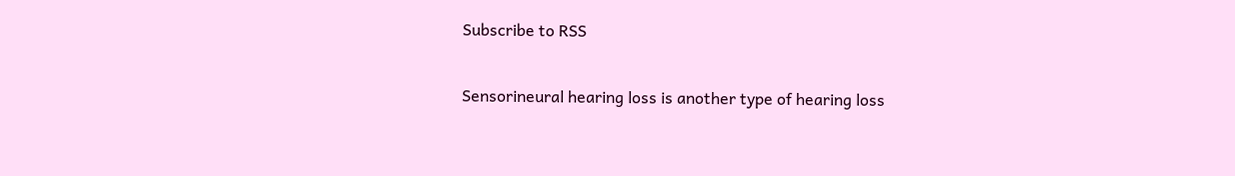Subscribe to RSS

Sensorineural hearing loss is another type of hearing loss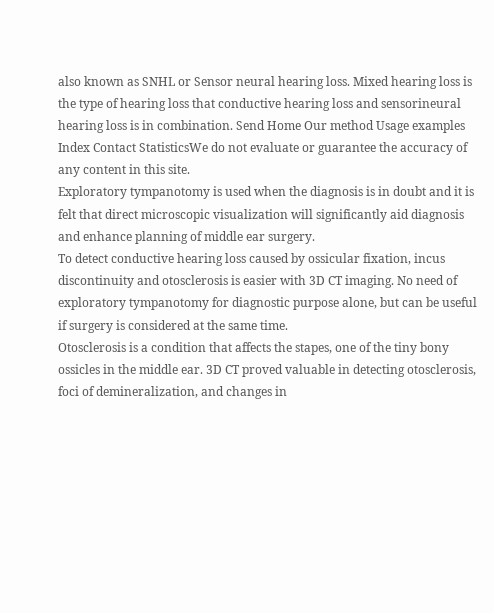also known as SNHL or Sensor neural hearing loss. Mixed hearing loss is the type of hearing loss that conductive hearing loss and sensorineural hearing loss is in combination. Send Home Our method Usage examples Index Contact StatisticsWe do not evaluate or guarantee the accuracy of any content in this site.
Exploratory tympanotomy is used when the diagnosis is in doubt and it is felt that direct microscopic visualization will significantly aid diagnosis and enhance planning of middle ear surgery.
To detect conductive hearing loss caused by ossicular fixation, incus discontinuity and otosclerosis is easier with 3D CT imaging. No need of exploratory tympanotomy for diagnostic purpose alone, but can be useful if surgery is considered at the same time.
Otosclerosis is a condition that affects the stapes, one of the tiny bony ossicles in the middle ear. 3D CT proved valuable in detecting otosclerosis, foci of demineralization, and changes in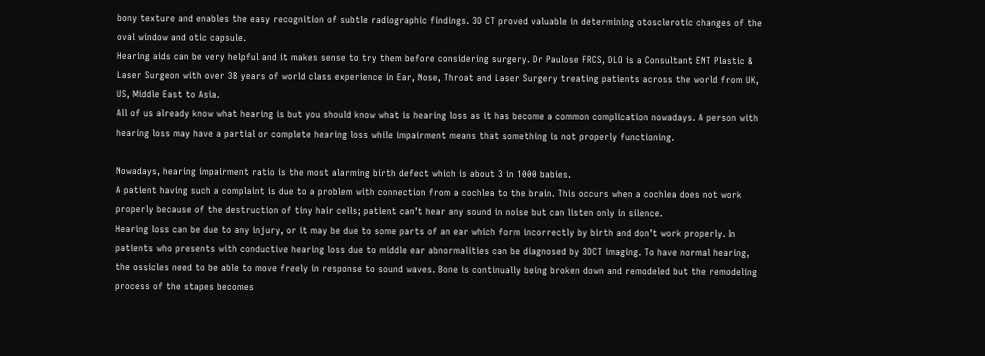bony texture and enables the easy recognition of subtle radiographic findings. 3D CT proved valuable in determining otosclerotic changes of the oval window and otic capsule.
Hearing aids can be very helpful and it makes sense to try them before considering surgery. Dr Paulose FRCS, DLO is a Consultant ENT Plastic & Laser Surgeon with over 38 years of world class experience in Ear, Nose, Throat and Laser Surgery treating patients across the world from UK, US, Middle East to Asia.
All of us already know what hearing is but you should know what is hearing loss as it has become a common complication nowadays. A person with hearing loss may have a partial or complete hearing loss while impairment means that something is not properly functioning.

Nowadays, hearing impairment ratio is the most alarming birth defect which is about 3 in 1000 babies.
A patient having such a complaint is due to a problem with connection from a cochlea to the brain. This occurs when a cochlea does not work properly because of the destruction of tiny hair cells; patient can’t hear any sound in noise but can listen only in silence.
Hearing loss can be due to any injury, or it may be due to some parts of an ear which form incorrectly by birth and don’t work properly. In patients who presents with conductive hearing loss due to middle ear abnormalities can be diagnosed by 3DCT imaging. To have normal hearing, the ossicles need to be able to move freely in response to sound waves. Bone is continually being broken down and remodeled but the remodeling process of the stapes becomes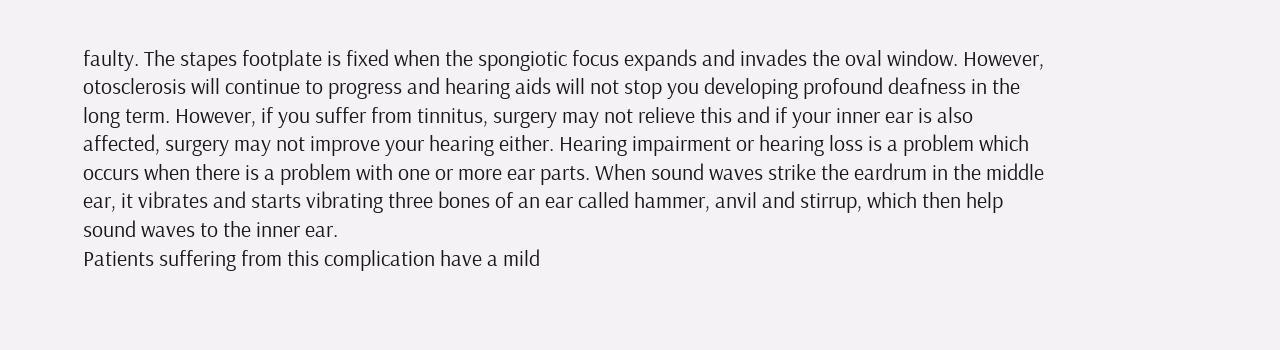faulty. The stapes footplate is fixed when the spongiotic focus expands and invades the oval window. However, otosclerosis will continue to progress and hearing aids will not stop you developing profound deafness in the long term. However, if you suffer from tinnitus, surgery may not relieve this and if your inner ear is also affected, surgery may not improve your hearing either. Hearing impairment or hearing loss is a problem which occurs when there is a problem with one or more ear parts. When sound waves strike the eardrum in the middle ear, it vibrates and starts vibrating three bones of an ear called hammer, anvil and stirrup, which then help sound waves to the inner ear.
Patients suffering from this complication have a mild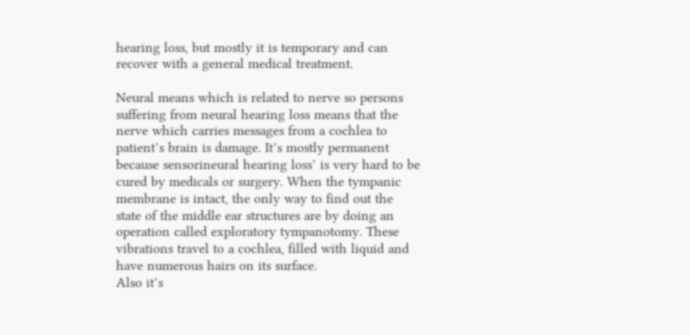hearing loss, but mostly it is temporary and can recover with a general medical treatment.

Neural means which is related to nerve so persons suffering from neural hearing loss means that the nerve which carries messages from a cochlea to patient’s brain is damage. It’s mostly permanent because sensorineural hearing loss’ is very hard to be cured by medicals or surgery. When the tympanic membrane is intact, the only way to find out the state of the middle ear structures are by doing an operation called exploratory tympanotomy. These vibrations travel to a cochlea, filled with liquid and have numerous hairs on its surface.
Also it’s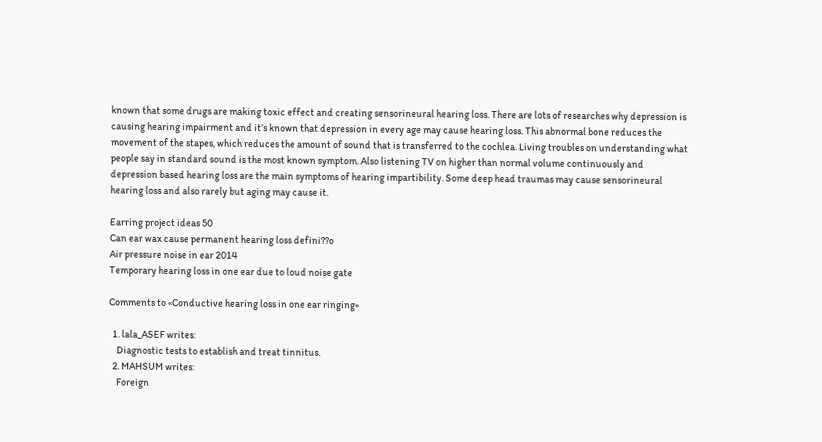known that some drugs are making toxic effect and creating sensorineural hearing loss. There are lots of researches why depression is causing hearing impairment and it’s known that depression in every age may cause hearing loss. This abnormal bone reduces the movement of the stapes, which reduces the amount of sound that is transferred to the cochlea. Living troubles on understanding what people say in standard sound is the most known symptom. Also listening TV on higher than normal volume continuously and depression based hearing loss are the main symptoms of hearing impartibility. Some deep head traumas may cause sensorineural hearing loss and also rarely but aging may cause it.

Earring project ideas 50
Can ear wax cause permanent hearing loss defini??o
Air pressure noise in ear 2014
Temporary hearing loss in one ear due to loud noise gate

Comments to «Conductive hearing loss in one ear ringing»

  1. lala_ASEF writes:
    Diagnostic tests to establish and treat tinnitus.
  2. MAHSUM writes:
    Foreign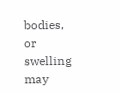bodies, or swelling may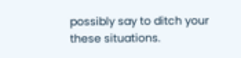possibly say to ditch your these situations.